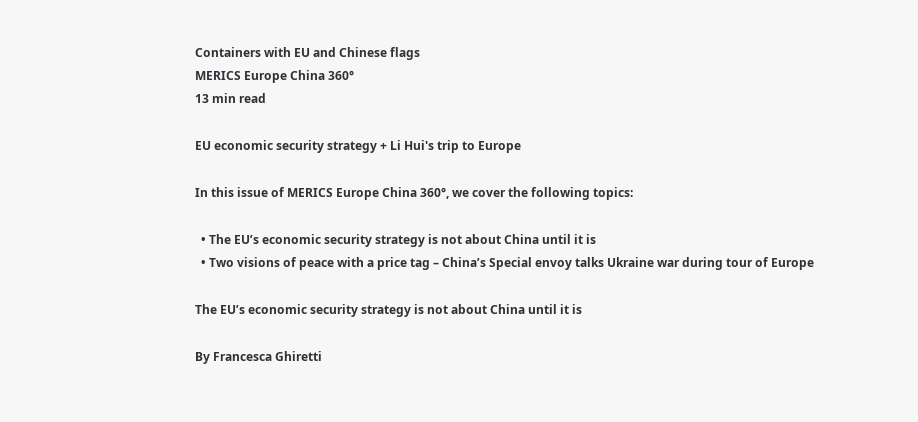Containers with EU and Chinese flags
MERICS Europe China 360°
13 min read

EU economic security strategy + Li Hui's trip to Europe

In this issue of MERICS Europe China 360°, we cover the following topics:

  • The EU’s economic security strategy is not about China until it is
  • Two visions of peace with a price tag – China’s Special envoy talks Ukraine war during tour of Europe

The EU’s economic security strategy is not about China until it is

By Francesca Ghiretti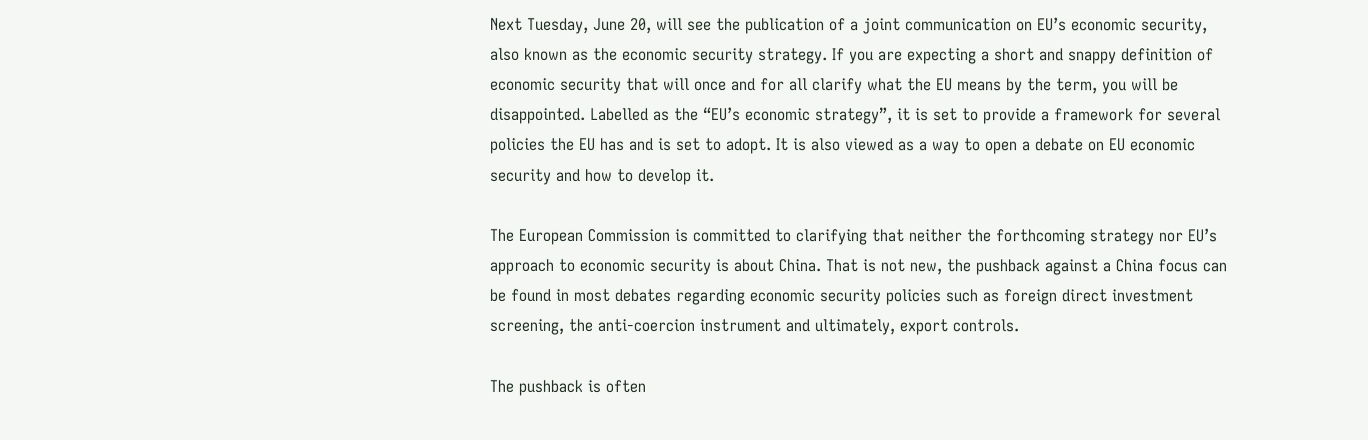Next Tuesday, June 20, will see the publication of a joint communication on EU’s economic security, also known as the economic security strategy. If you are expecting a short and snappy definition of economic security that will once and for all clarify what the EU means by the term, you will be disappointed. Labelled as the “EU’s economic strategy”, it is set to provide a framework for several policies the EU has and is set to adopt. It is also viewed as a way to open a debate on EU economic security and how to develop it.

The European Commission is committed to clarifying that neither the forthcoming strategy nor EU’s approach to economic security is about China. That is not new, the pushback against a China focus can be found in most debates regarding economic security policies such as foreign direct investment screening, the anti-coercion instrument and ultimately, export controls.

The pushback is often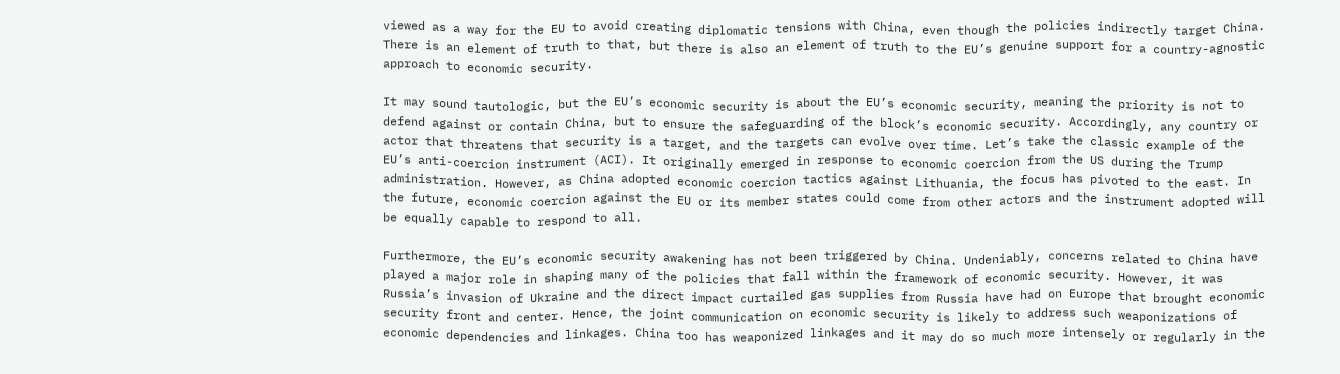viewed as a way for the EU to avoid creating diplomatic tensions with China, even though the policies indirectly target China. There is an element of truth to that, but there is also an element of truth to the EU’s genuine support for a country-agnostic approach to economic security.

It may sound tautologic, but the EU’s economic security is about the EU’s economic security, meaning the priority is not to defend against or contain China, but to ensure the safeguarding of the block’s economic security. Accordingly, any country or actor that threatens that security is a target, and the targets can evolve over time. Let’s take the classic example of the EU’s anti-coercion instrument (ACI). It originally emerged in response to economic coercion from the US during the Trump administration. However, as China adopted economic coercion tactics against Lithuania, the focus has pivoted to the east. In the future, economic coercion against the EU or its member states could come from other actors and the instrument adopted will be equally capable to respond to all.

Furthermore, the EU’s economic security awakening has not been triggered by China. Undeniably, concerns related to China have played a major role in shaping many of the policies that fall within the framework of economic security. However, it was Russia’s invasion of Ukraine and the direct impact curtailed gas supplies from Russia have had on Europe that brought economic security front and center. Hence, the joint communication on economic security is likely to address such weaponizations of economic dependencies and linkages. China too has weaponized linkages and it may do so much more intensely or regularly in the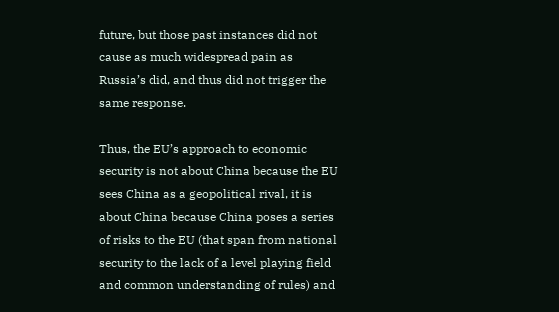future, but those past instances did not cause as much widespread pain as Russia’s did, and thus did not trigger the same response.

Thus, the EU’s approach to economic security is not about China because the EU sees China as a geopolitical rival, it is about China because China poses a series of risks to the EU (that span from national security to the lack of a level playing field and common understanding of rules) and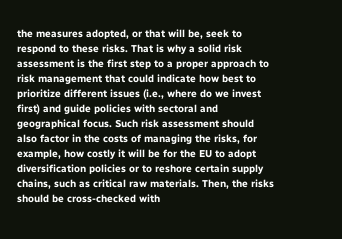the measures adopted, or that will be, seek to respond to these risks. That is why a solid risk assessment is the first step to a proper approach to risk management that could indicate how best to prioritize different issues (i.e., where do we invest first) and guide policies with sectoral and geographical focus. Such risk assessment should also factor in the costs of managing the risks, for example, how costly it will be for the EU to adopt diversification policies or to reshore certain supply chains, such as critical raw materials. Then, the risks should be cross-checked with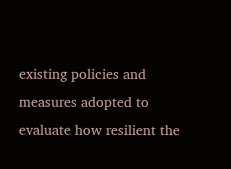existing policies and measures adopted to evaluate how resilient the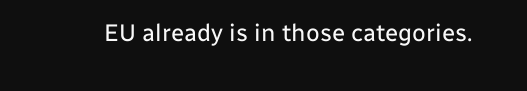EU already is in those categories.